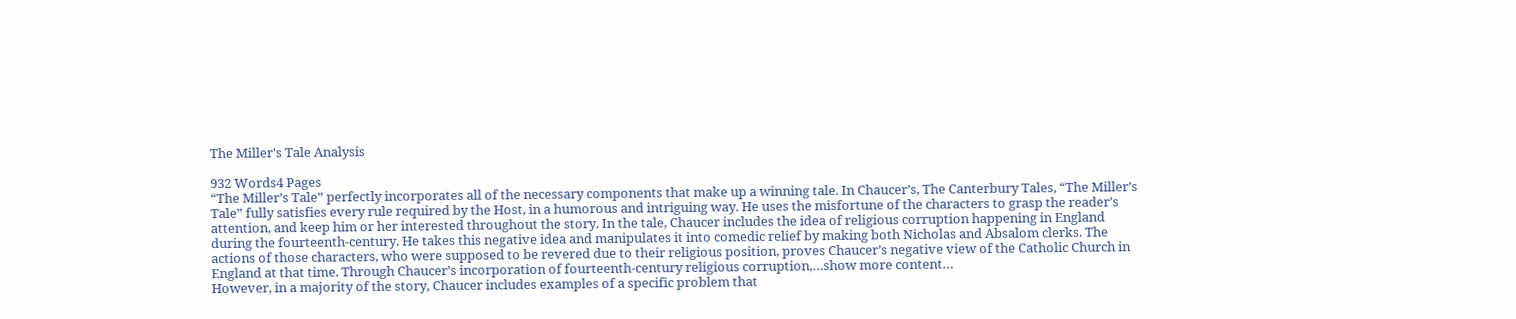The Miller's Tale Analysis

932 Words4 Pages
“The Miller’s Tale” perfectly incorporates all of the necessary components that make up a winning tale. In Chaucer’s, The Canterbury Tales, “The Miller’s Tale” fully satisfies every rule required by the Host, in a humorous and intriguing way. He uses the misfortune of the characters to grasp the reader’s attention, and keep him or her interested throughout the story. In the tale, Chaucer includes the idea of religious corruption happening in England during the fourteenth-century. He takes this negative idea and manipulates it into comedic relief by making both Nicholas and Absalom clerks. The actions of those characters, who were supposed to be revered due to their religious position, proves Chaucer’s negative view of the Catholic Church in England at that time. Through Chaucer’s incorporation of fourteenth-century religious corruption,…show more content…
However, in a majority of the story, Chaucer includes examples of a specific problem that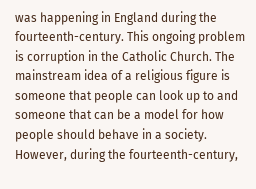was happening in England during the fourteenth-century. This ongoing problem is corruption in the Catholic Church. The mainstream idea of a religious figure is someone that people can look up to and someone that can be a model for how people should behave in a society. However, during the fourteenth-century,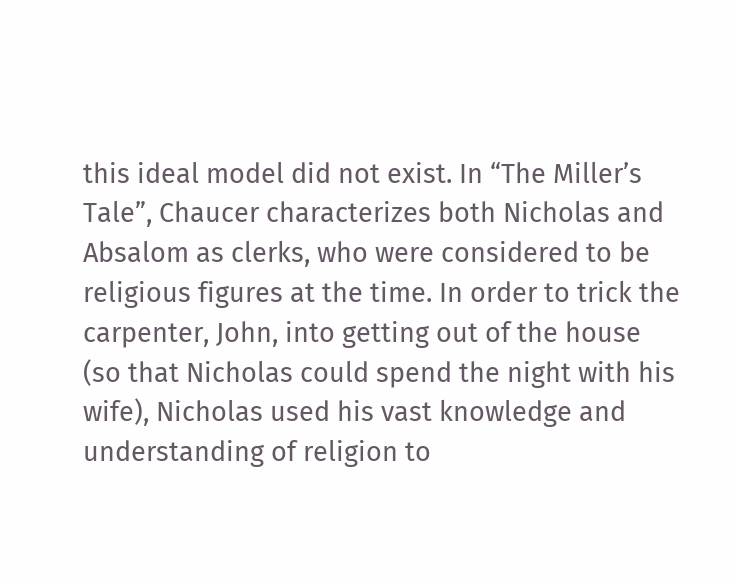this ideal model did not exist. In “The Miller’s Tale”, Chaucer characterizes both Nicholas and Absalom as clerks, who were considered to be religious figures at the time. In order to trick the carpenter, John, into getting out of the house (so that Nicholas could spend the night with his wife), Nicholas used his vast knowledge and understanding of religion to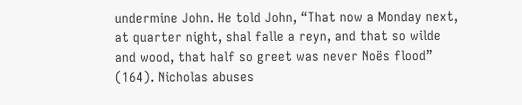undermine John. He told John, “That now a Monday next, at quarter night, shal falle a reyn, and that so wilde and wood, that half so greet was never Noës flood” (164). Nicholas abuses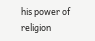his power of religion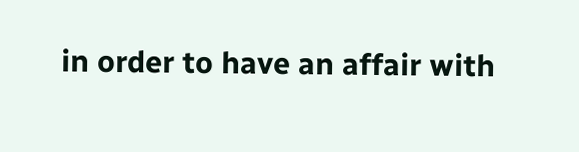in order to have an affair with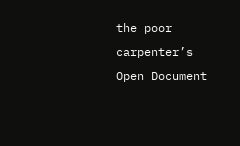the poor carpenter’s
Open Document